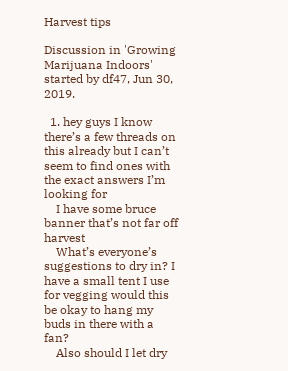Harvest tips

Discussion in 'Growing Marijuana Indoors' started by df47, Jun 30, 2019.

  1. hey guys I know there’s a few threads on this already but I can’t seem to find ones with the exact answers I’m looking for
    I have some bruce banner that’s not far off harvest
    What’s everyone’s suggestions to dry in? I have a small tent I use for vegging would this be okay to hang my buds in there with a fan?
    Also should I let dry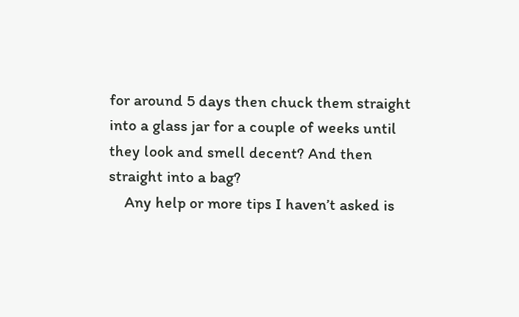for around 5 days then chuck them straight into a glass jar for a couple of weeks until they look and smell decent? And then straight into a bag?
    Any help or more tips I haven’t asked is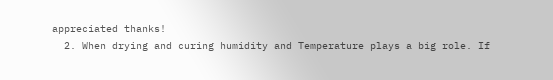appreciated thanks!
  2. When drying and curing humidity and Temperature plays a big role. If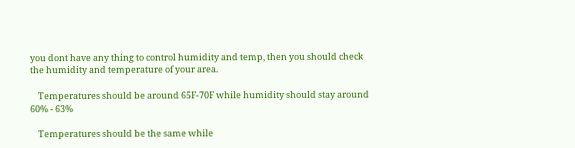you dont have any thing to control humidity and temp, then you should check the humidity and temperature of your area.

    Temperatures should be around 65F-70F while humidity should stay around 60% - 63%

    Temperatures should be the same while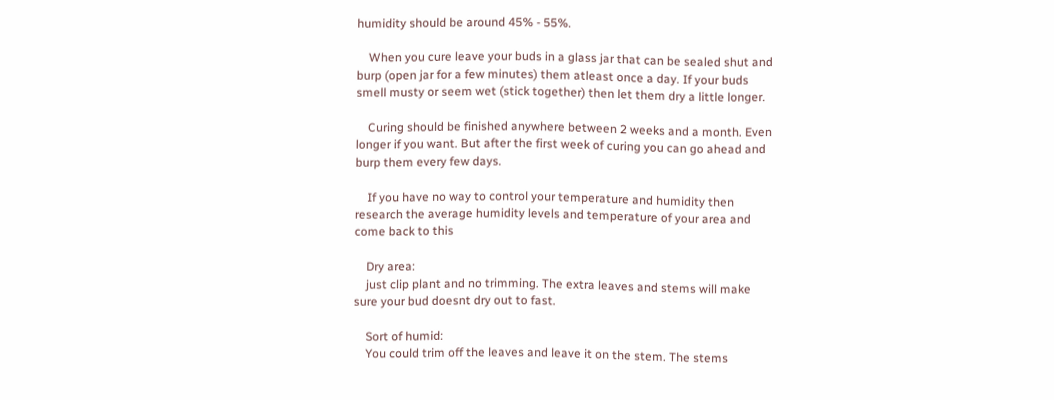humidity should be around 45% - 55%.

    When you cure leave your buds in a glass jar that can be sealed shut and burp (open jar for a few minutes) them atleast once a day. If your buds smell musty or seem wet (stick together) then let them dry a little longer.

    Curing should be finished anywhere between 2 weeks and a month. Even longer if you want. But after the first week of curing you can go ahead and burp them every few days.

    If you have no way to control your temperature and humidity then research the average humidity levels and temperature of your area and come back to this

    Dry area:
    just clip plant and no trimming. The extra leaves and stems will make sure your bud doesnt dry out to fast.

    Sort of humid:
    You could trim off the leaves and leave it on the stem. The stems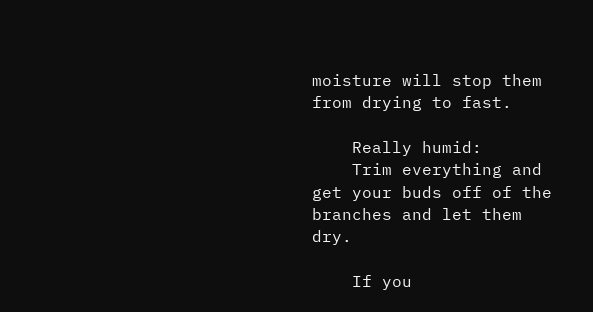moisture will stop them from drying to fast.

    Really humid:
    Trim everything and get your buds off of the branches and let them dry.

    If you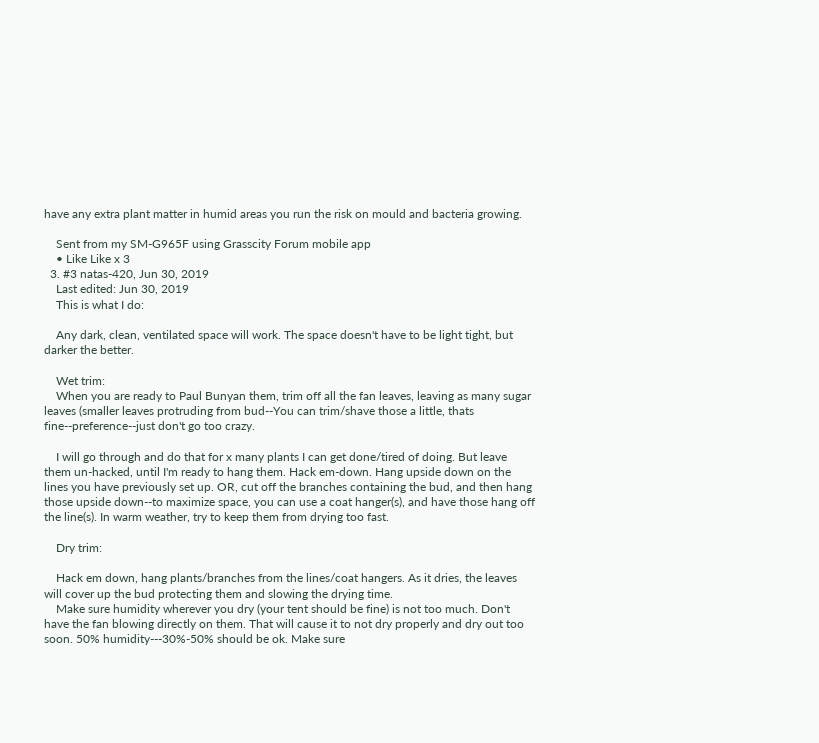have any extra plant matter in humid areas you run the risk on mould and bacteria growing.

    Sent from my SM-G965F using Grasscity Forum mobile app
    • Like Like x 3
  3. #3 natas-420, Jun 30, 2019
    Last edited: Jun 30, 2019
    This is what I do:

    Any dark, clean, ventilated space will work. The space doesn't have to be light tight, but darker the better.

    Wet trim:
    When you are ready to Paul Bunyan them, trim off all the fan leaves, leaving as many sugar leaves (smaller leaves protruding from bud--You can trim/shave those a little, thats fine--preference--just don't go too crazy.

    I will go through and do that for x many plants I can get done/tired of doing. But leave them un-hacked, until I'm ready to hang them. Hack em-down. Hang upside down on the lines you have previously set up. OR, cut off the branches containing the bud, and then hang those upside down--to maximize space, you can use a coat hanger(s), and have those hang off the line(s). In warm weather, try to keep them from drying too fast.

    Dry trim:

    Hack em down, hang plants/branches from the lines/coat hangers. As it dries, the leaves will cover up the bud protecting them and slowing the drying time.
    Make sure humidity wherever you dry (your tent should be fine) is not too much. Don't have the fan blowing directly on them. That will cause it to not dry properly and dry out too soon. 50% humidity---30%-50% should be ok. Make sure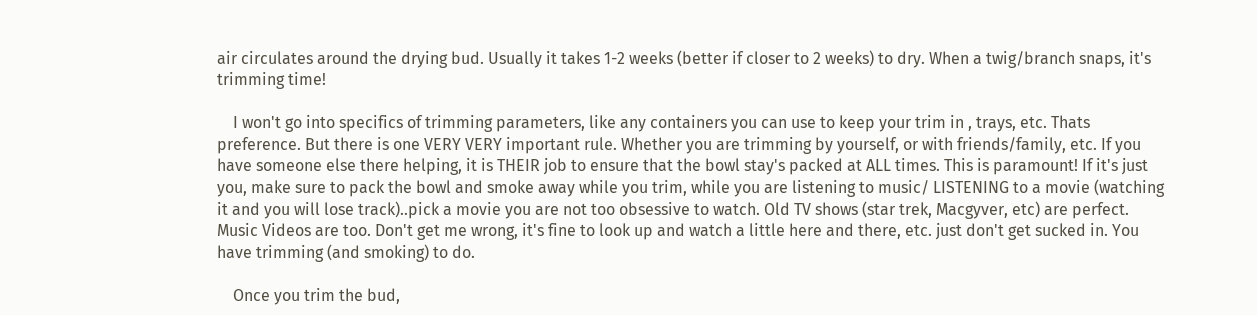air circulates around the drying bud. Usually it takes 1-2 weeks (better if closer to 2 weeks) to dry. When a twig/branch snaps, it's trimming time!

    I won't go into specifics of trimming parameters, like any containers you can use to keep your trim in , trays, etc. Thats preference. But there is one VERY VERY important rule. Whether you are trimming by yourself, or with friends/family, etc. If you have someone else there helping, it is THEIR job to ensure that the bowl stay's packed at ALL times. This is paramount! If it's just you, make sure to pack the bowl and smoke away while you trim, while you are listening to music/ LISTENING to a movie (watching it and you will lose track)..pick a movie you are not too obsessive to watch. Old TV shows (star trek, Macgyver, etc) are perfect. Music Videos are too. Don't get me wrong, it's fine to look up and watch a little here and there, etc. just don't get sucked in. You have trimming (and smoking) to do.

    Once you trim the bud,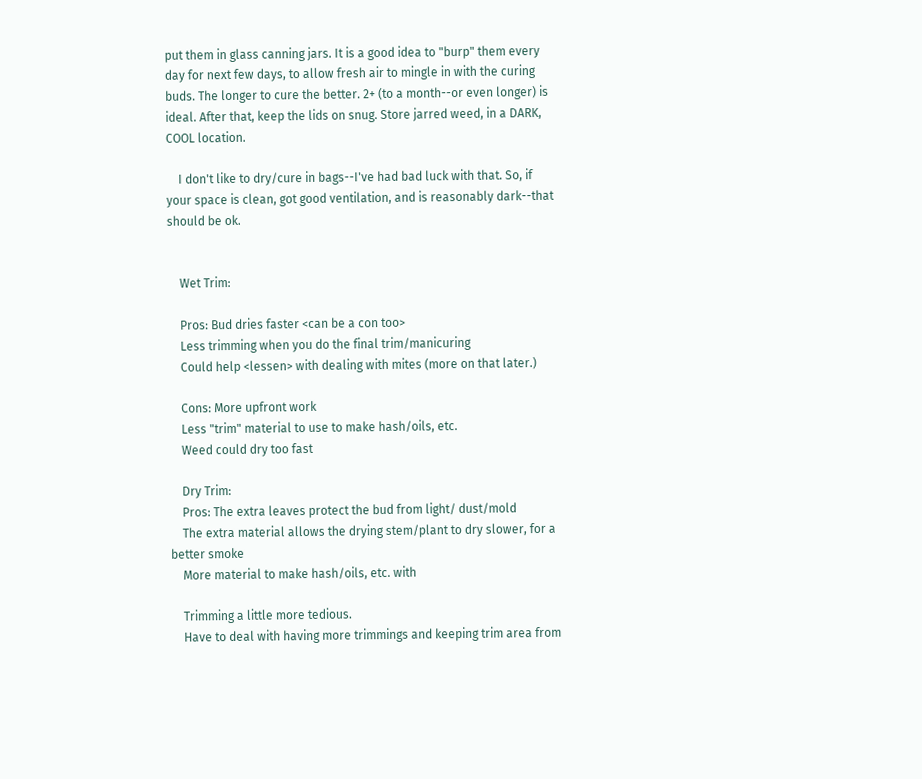put them in glass canning jars. It is a good idea to "burp" them every day for next few days, to allow fresh air to mingle in with the curing buds. The longer to cure the better. 2+ (to a month--or even longer) is ideal. After that, keep the lids on snug. Store jarred weed, in a DARK, COOL location.

    I don't like to dry/cure in bags--I've had bad luck with that. So, if your space is clean, got good ventilation, and is reasonably dark--that should be ok.


    Wet Trim:

    Pros: Bud dries faster <can be a con too>
    Less trimming when you do the final trim/manicuring
    Could help <lessen> with dealing with mites (more on that later.)

    Cons: More upfront work
    Less "trim" material to use to make hash/oils, etc.
    Weed could dry too fast

    Dry Trim:
    Pros: The extra leaves protect the bud from light/ dust/mold
    The extra material allows the drying stem/plant to dry slower, for a better smoke
    More material to make hash/oils, etc. with

    Trimming a little more tedious.
    Have to deal with having more trimmings and keeping trim area from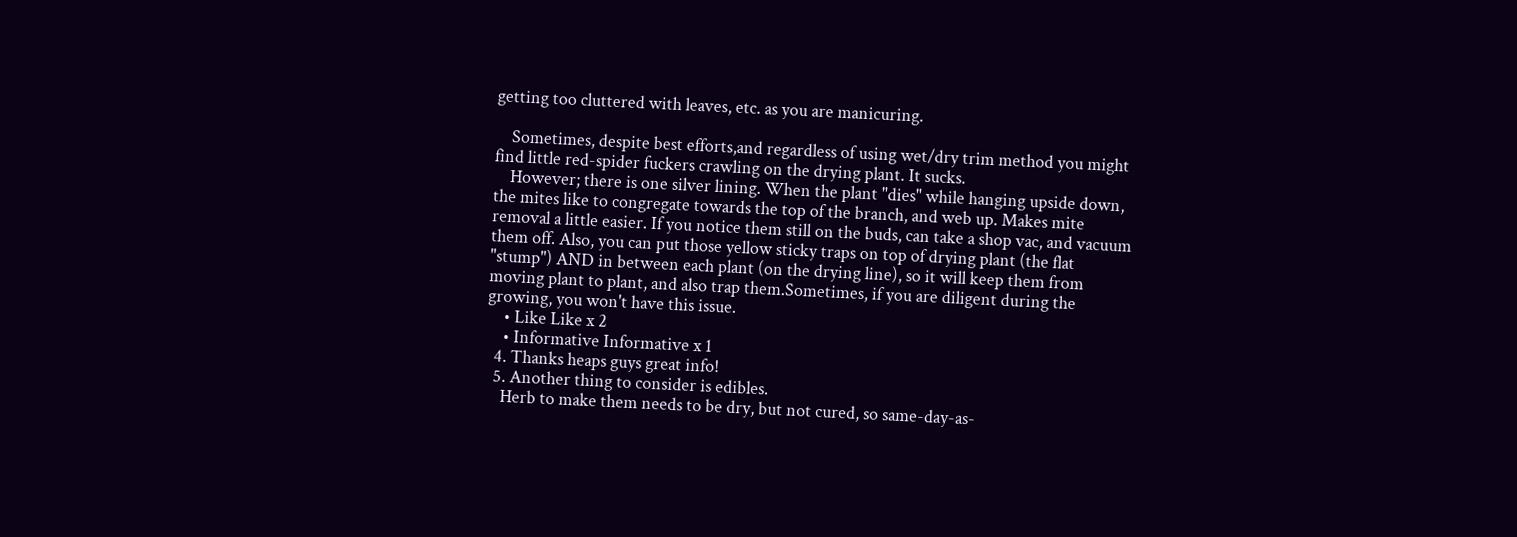getting too cluttered with leaves, etc. as you are manicuring.

    Sometimes, despite best efforts,and regardless of using wet/dry trim method you might find little red-spider fuckers crawling on the drying plant. It sucks.
    However; there is one silver lining. When the plant "dies" while hanging upside down, the mites like to congregate towards the top of the branch, and web up. Makes mite removal a little easier. If you notice them still on the buds, can take a shop vac, and vacuum them off. Also, you can put those yellow sticky traps on top of drying plant (the flat "stump") AND in between each plant (on the drying line), so it will keep them from moving plant to plant, and also trap them.Sometimes, if you are diligent during the growing, you won't have this issue.
    • Like Like x 2
    • Informative Informative x 1
  4. Thanks heaps guys great info!
  5. Another thing to consider is edibles.
    Herb to make them needs to be dry, but not cured, so same-day-as-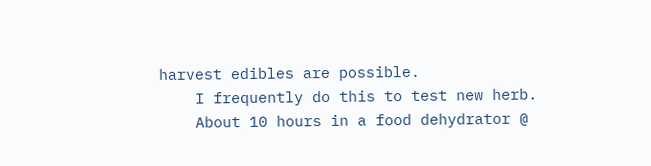harvest edibles are possible.
    I frequently do this to test new herb.
    About 10 hours in a food dehydrator @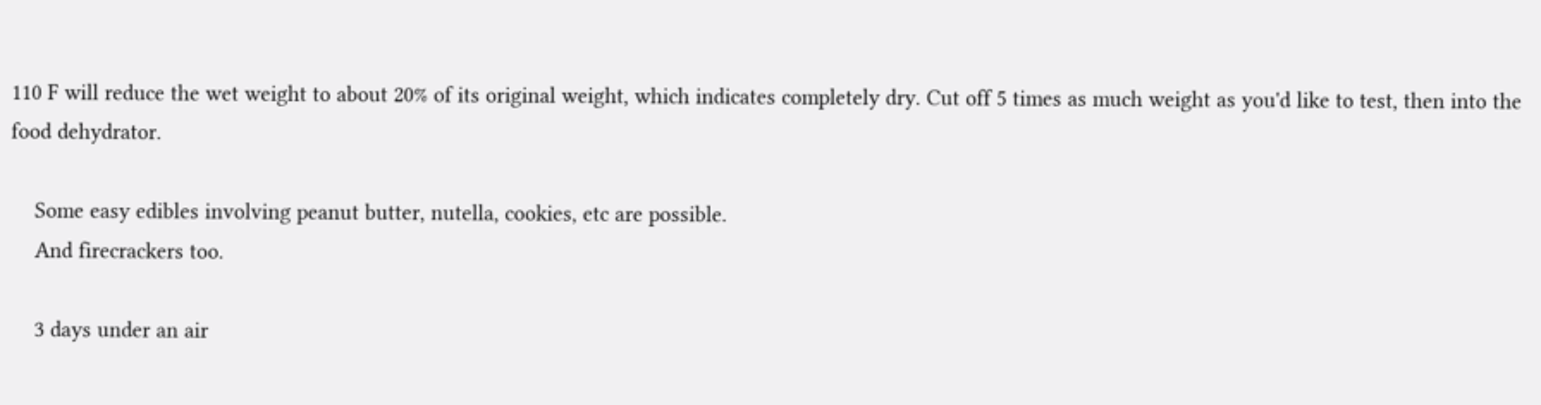110 F will reduce the wet weight to about 20% of its original weight, which indicates completely dry. Cut off 5 times as much weight as you'd like to test, then into the food dehydrator.

    Some easy edibles involving peanut butter, nutella, cookies, etc are possible.
    And firecrackers too.

    3 days under an air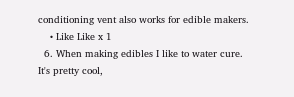conditioning vent also works for edible makers.
    • Like Like x 1
  6. When making edibles I like to water cure. It's pretty cool,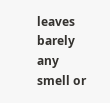leaves barely any smell or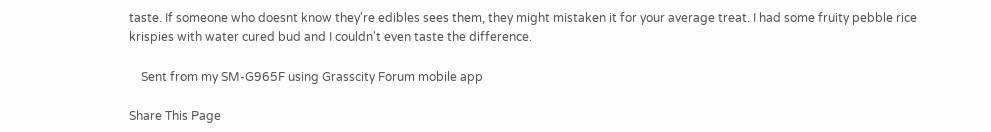taste. If someone who doesnt know they're edibles sees them, they might mistaken it for your average treat. I had some fruity pebble rice krispies with water cured bud and I couldn't even taste the difference.

    Sent from my SM-G965F using Grasscity Forum mobile app

Share This Page